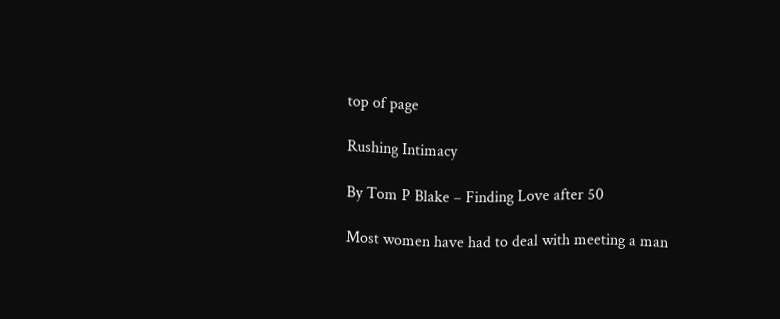top of page

Rushing Intimacy

By Tom P Blake – Finding Love after 50

Most women have had to deal with meeting a man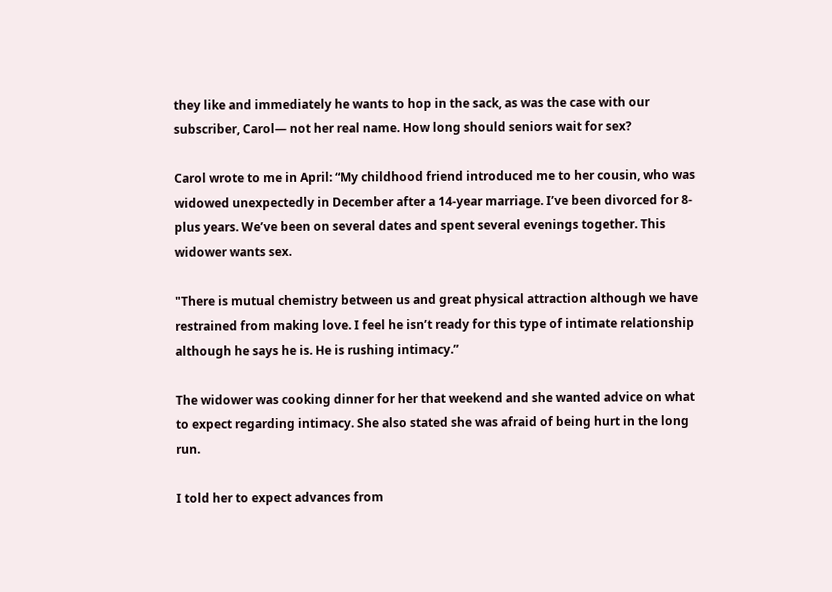they like and immediately he wants to hop in the sack, as was the case with our subscriber, Carol— not her real name. How long should seniors wait for sex?

Carol wrote to me in April: “My childhood friend introduced me to her cousin, who was widowed unexpectedly in December after a 14-year marriage. I’ve been divorced for 8-plus years. We’ve been on several dates and spent several evenings together. This widower wants sex.

"There is mutual chemistry between us and great physical attraction although we have restrained from making love. I feel he isn’t ready for this type of intimate relationship although he says he is. He is rushing intimacy.”

The widower was cooking dinner for her that weekend and she wanted advice on what to expect regarding intimacy. She also stated she was afraid of being hurt in the long run.

I told her to expect advances from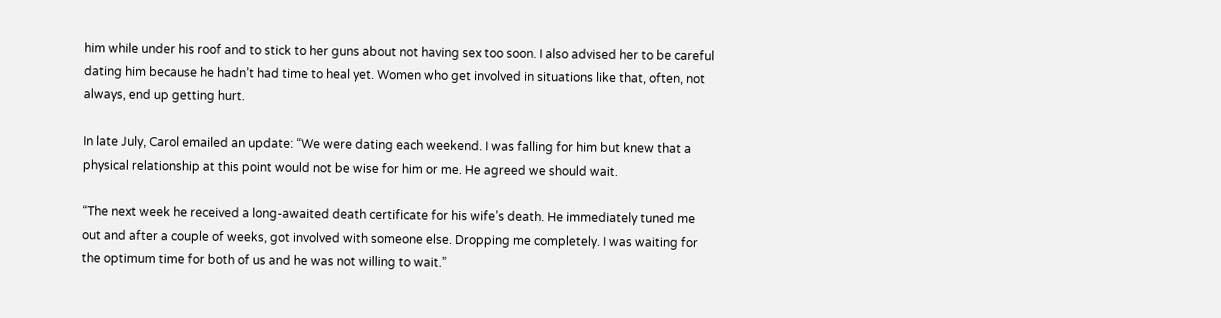him while under his roof and to stick to her guns about not having sex too soon. I also advised her to be careful dating him because he hadn’t had time to heal yet. Women who get involved in situations like that, often, not always, end up getting hurt.

In late July, Carol emailed an update: “We were dating each weekend. I was falling for him but knew that a physical relationship at this point would not be wise for him or me. He agreed we should wait.

“The next week he received a long-awaited death certificate for his wife’s death. He immediately tuned me out and after a couple of weeks, got involved with someone else. Dropping me completely. I was waiting for the optimum time for both of us and he was not willing to wait.”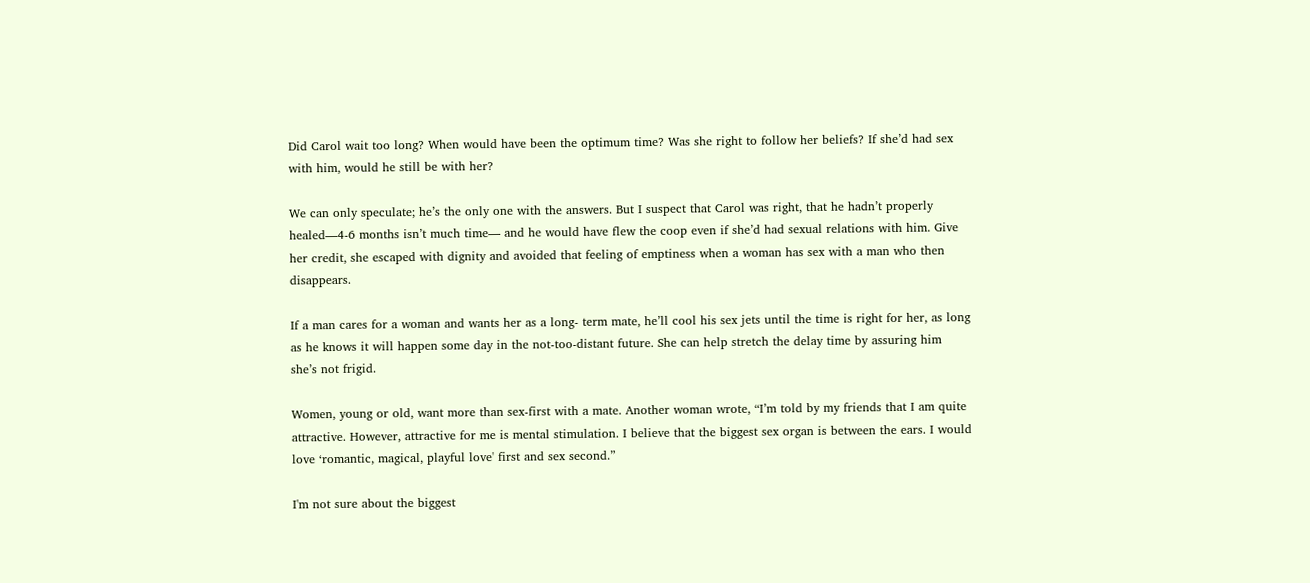Did Carol wait too long? When would have been the optimum time? Was she right to follow her beliefs? If she’d had sex with him, would he still be with her?

We can only speculate; he’s the only one with the answers. But I suspect that Carol was right, that he hadn’t properly healed—4-6 months isn’t much time— and he would have flew the coop even if she’d had sexual relations with him. Give her credit, she escaped with dignity and avoided that feeling of emptiness when a woman has sex with a man who then disappears.

If a man cares for a woman and wants her as a long- term mate, he’ll cool his sex jets until the time is right for her, as long as he knows it will happen some day in the not-too-distant future. She can help stretch the delay time by assuring him she’s not frigid.

Women, young or old, want more than sex-first with a mate. Another woman wrote, “I’m told by my friends that I am quite attractive. However, attractive for me is mental stimulation. I believe that the biggest sex organ is between the ears. I would love ‘romantic, magical, playful love' first and sex second.”

I'm not sure about the biggest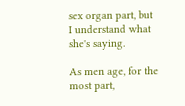sex organ part, but I understand what she's saying.

As men age, for the most part,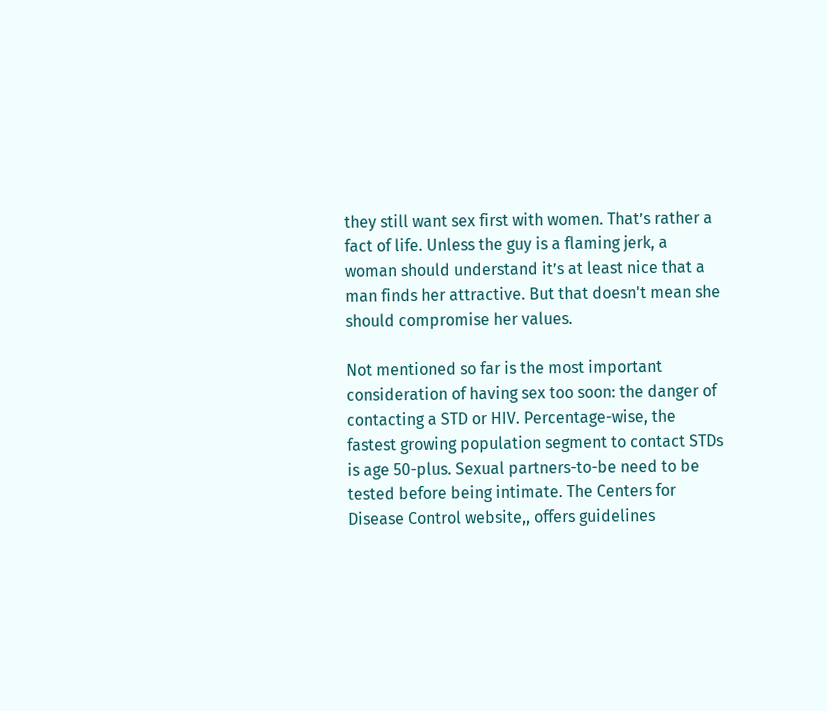they still want sex first with women. That’s rather a fact of life. Unless the guy is a flaming jerk, a woman should understand it’s at least nice that a man finds her attractive. But that doesn't mean she should compromise her values.

Not mentioned so far is the most important consideration of having sex too soon: the danger of contacting a STD or HIV. Percentage-wise, the fastest growing population segment to contact STDs is age 50-plus. Sexual partners-to-be need to be tested before being intimate. The Centers for Disease Control website,, offers guidelines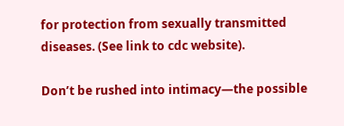for protection from sexually transmitted diseases. (See link to cdc website).

Don’t be rushed into intimacy—the possible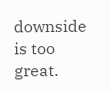downside is too great.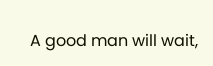A good man will wait,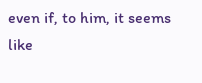even if, to him, it seems like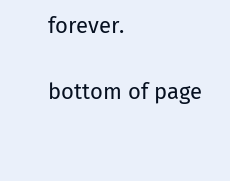forever.

bottom of page